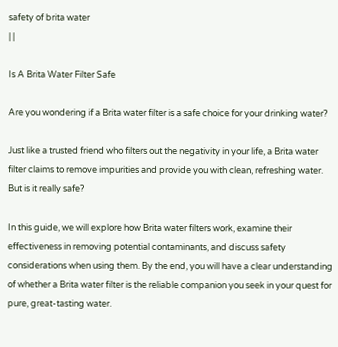safety of brita water
| |

Is A Brita Water Filter Safe

Are you wondering if a Brita water filter is a safe choice for your drinking water?

Just like a trusted friend who filters out the negativity in your life, a Brita water filter claims to remove impurities and provide you with clean, refreshing water. But is it really safe?

In this guide, we will explore how Brita water filters work, examine their effectiveness in removing potential contaminants, and discuss safety considerations when using them. By the end, you will have a clear understanding of whether a Brita water filter is the reliable companion you seek in your quest for pure, great-tasting water.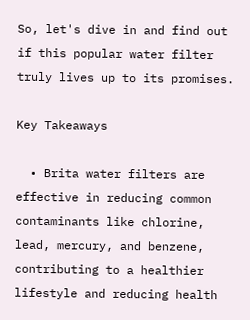So, let's dive in and find out if this popular water filter truly lives up to its promises.

Key Takeaways

  • Brita water filters are effective in reducing common contaminants like chlorine, lead, mercury, and benzene, contributing to a healthier lifestyle and reducing health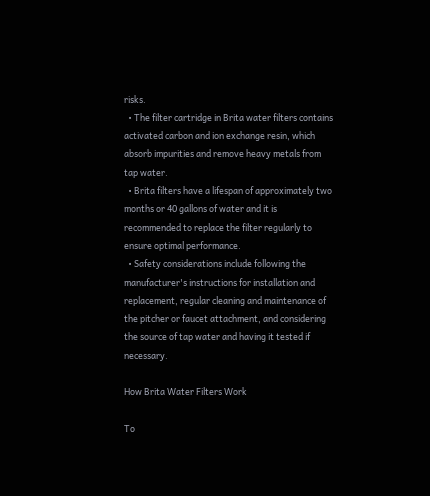risks.
  • The filter cartridge in Brita water filters contains activated carbon and ion exchange resin, which absorb impurities and remove heavy metals from tap water.
  • Brita filters have a lifespan of approximately two months or 40 gallons of water and it is recommended to replace the filter regularly to ensure optimal performance.
  • Safety considerations include following the manufacturer's instructions for installation and replacement, regular cleaning and maintenance of the pitcher or faucet attachment, and considering the source of tap water and having it tested if necessary.

How Brita Water Filters Work

To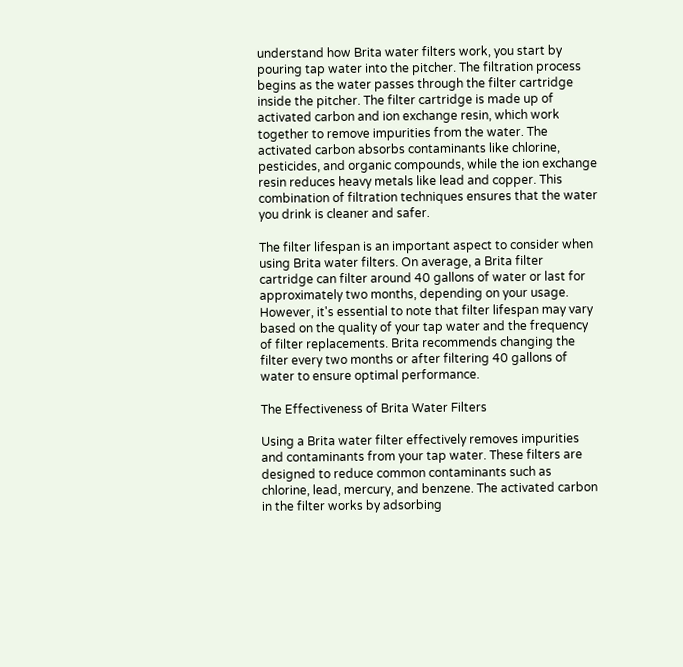understand how Brita water filters work, you start by pouring tap water into the pitcher. The filtration process begins as the water passes through the filter cartridge inside the pitcher. The filter cartridge is made up of activated carbon and ion exchange resin, which work together to remove impurities from the water. The activated carbon absorbs contaminants like chlorine, pesticides, and organic compounds, while the ion exchange resin reduces heavy metals like lead and copper. This combination of filtration techniques ensures that the water you drink is cleaner and safer.

The filter lifespan is an important aspect to consider when using Brita water filters. On average, a Brita filter cartridge can filter around 40 gallons of water or last for approximately two months, depending on your usage. However, it's essential to note that filter lifespan may vary based on the quality of your tap water and the frequency of filter replacements. Brita recommends changing the filter every two months or after filtering 40 gallons of water to ensure optimal performance.

The Effectiveness of Brita Water Filters

Using a Brita water filter effectively removes impurities and contaminants from your tap water. These filters are designed to reduce common contaminants such as chlorine, lead, mercury, and benzene. The activated carbon in the filter works by adsorbing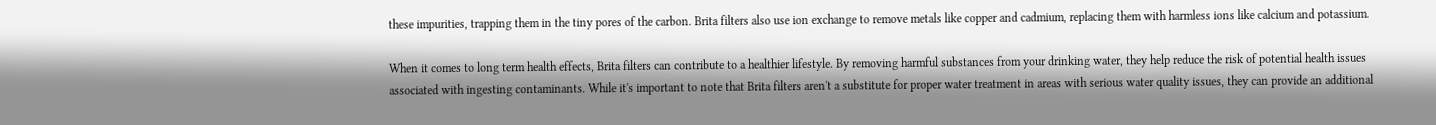these impurities, trapping them in the tiny pores of the carbon. Brita filters also use ion exchange to remove metals like copper and cadmium, replacing them with harmless ions like calcium and potassium.

When it comes to long term health effects, Brita filters can contribute to a healthier lifestyle. By removing harmful substances from your drinking water, they help reduce the risk of potential health issues associated with ingesting contaminants. While it's important to note that Brita filters aren't a substitute for proper water treatment in areas with serious water quality issues, they can provide an additional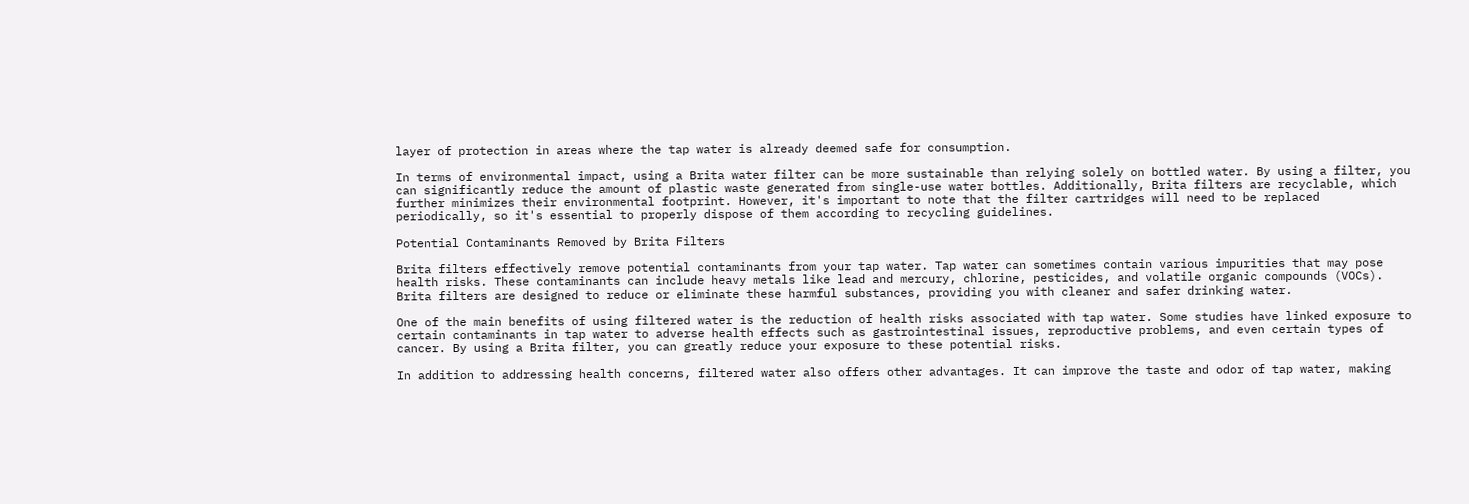layer of protection in areas where the tap water is already deemed safe for consumption.

In terms of environmental impact, using a Brita water filter can be more sustainable than relying solely on bottled water. By using a filter, you can significantly reduce the amount of plastic waste generated from single-use water bottles. Additionally, Brita filters are recyclable, which further minimizes their environmental footprint. However, it's important to note that the filter cartridges will need to be replaced periodically, so it's essential to properly dispose of them according to recycling guidelines.

Potential Contaminants Removed by Brita Filters

Brita filters effectively remove potential contaminants from your tap water. Tap water can sometimes contain various impurities that may pose health risks. These contaminants can include heavy metals like lead and mercury, chlorine, pesticides, and volatile organic compounds (VOCs). Brita filters are designed to reduce or eliminate these harmful substances, providing you with cleaner and safer drinking water.

One of the main benefits of using filtered water is the reduction of health risks associated with tap water. Some studies have linked exposure to certain contaminants in tap water to adverse health effects such as gastrointestinal issues, reproductive problems, and even certain types of cancer. By using a Brita filter, you can greatly reduce your exposure to these potential risks.

In addition to addressing health concerns, filtered water also offers other advantages. It can improve the taste and odor of tap water, making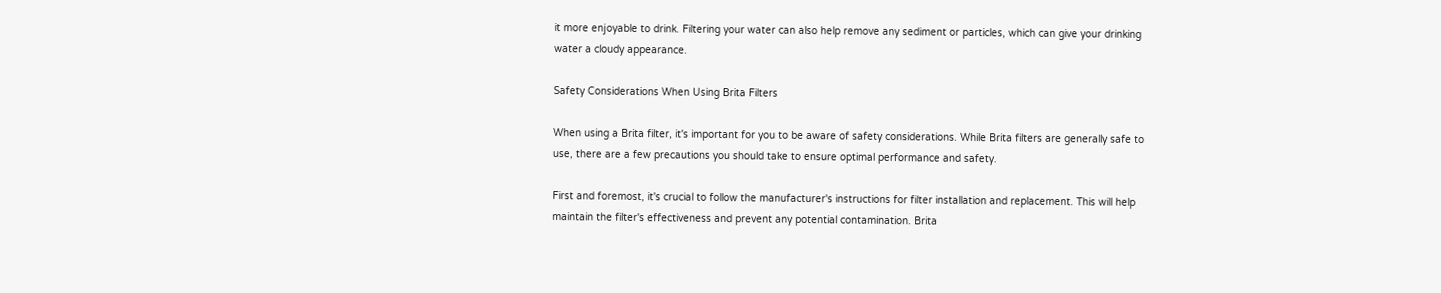it more enjoyable to drink. Filtering your water can also help remove any sediment or particles, which can give your drinking water a cloudy appearance.

Safety Considerations When Using Brita Filters

When using a Brita filter, it's important for you to be aware of safety considerations. While Brita filters are generally safe to use, there are a few precautions you should take to ensure optimal performance and safety.

First and foremost, it's crucial to follow the manufacturer's instructions for filter installation and replacement. This will help maintain the filter's effectiveness and prevent any potential contamination. Brita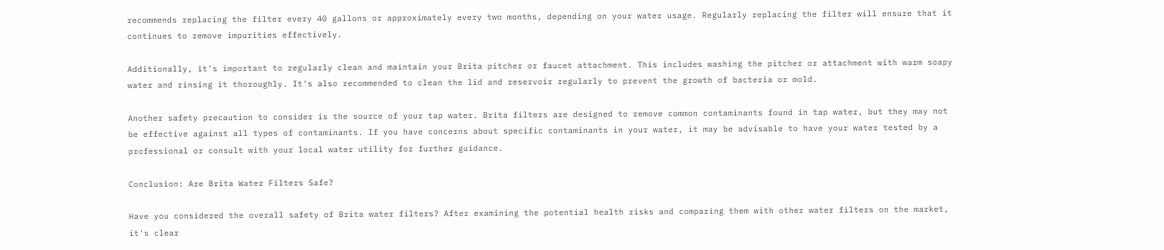recommends replacing the filter every 40 gallons or approximately every two months, depending on your water usage. Regularly replacing the filter will ensure that it continues to remove impurities effectively.

Additionally, it's important to regularly clean and maintain your Brita pitcher or faucet attachment. This includes washing the pitcher or attachment with warm soapy water and rinsing it thoroughly. It's also recommended to clean the lid and reservoir regularly to prevent the growth of bacteria or mold.

Another safety precaution to consider is the source of your tap water. Brita filters are designed to remove common contaminants found in tap water, but they may not be effective against all types of contaminants. If you have concerns about specific contaminants in your water, it may be advisable to have your water tested by a professional or consult with your local water utility for further guidance.

Conclusion: Are Brita Water Filters Safe?

Have you considered the overall safety of Brita water filters? After examining the potential health risks and comparing them with other water filters on the market, it's clear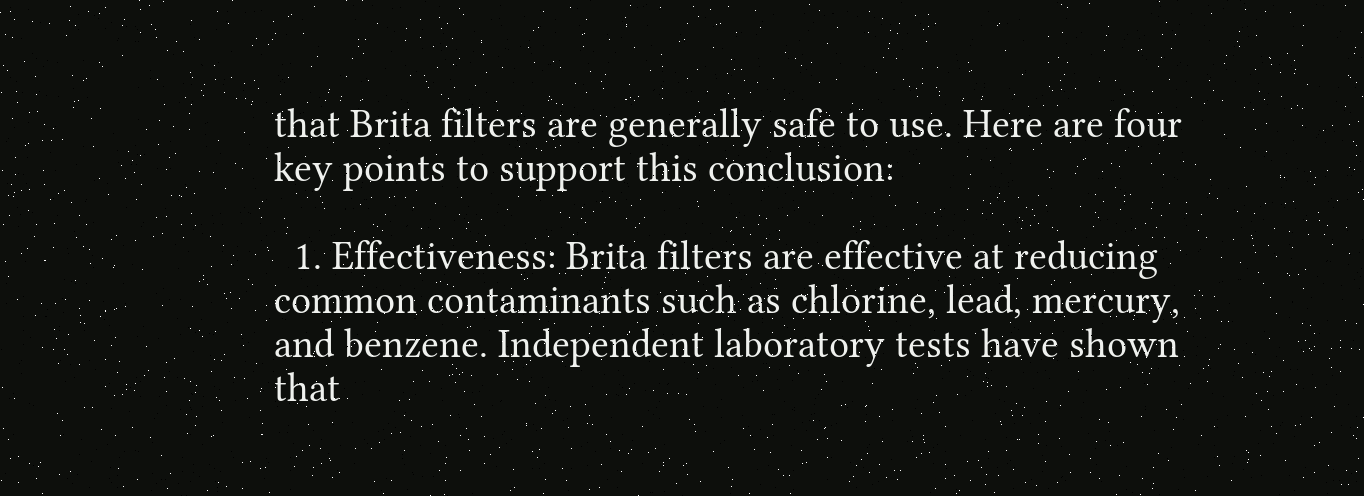that Brita filters are generally safe to use. Here are four key points to support this conclusion:

  1. Effectiveness: Brita filters are effective at reducing common contaminants such as chlorine, lead, mercury, and benzene. Independent laboratory tests have shown that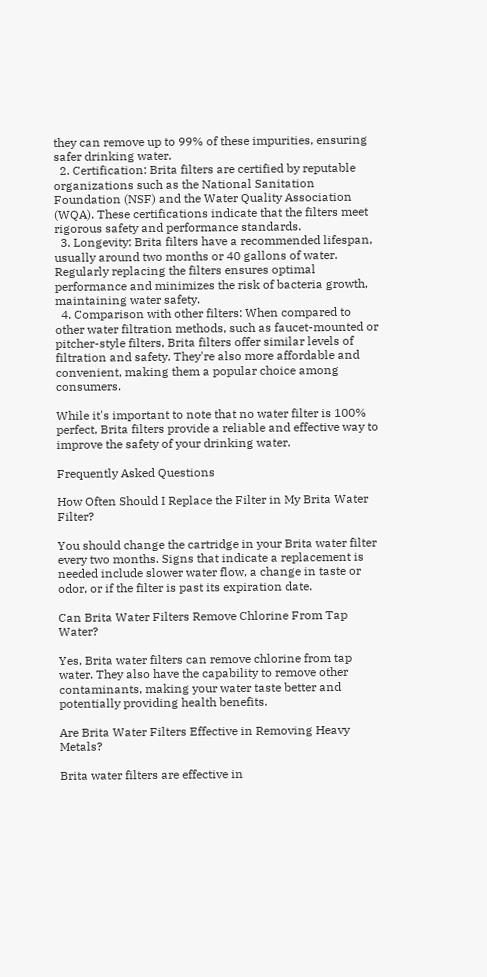they can remove up to 99% of these impurities, ensuring safer drinking water.
  2. Certification: Brita filters are certified by reputable organizations such as the National Sanitation Foundation (NSF) and the Water Quality Association (WQA). These certifications indicate that the filters meet rigorous safety and performance standards.
  3. Longevity: Brita filters have a recommended lifespan, usually around two months or 40 gallons of water. Regularly replacing the filters ensures optimal performance and minimizes the risk of bacteria growth, maintaining water safety.
  4. Comparison with other filters: When compared to other water filtration methods, such as faucet-mounted or pitcher-style filters, Brita filters offer similar levels of filtration and safety. They're also more affordable and convenient, making them a popular choice among consumers.

While it's important to note that no water filter is 100% perfect, Brita filters provide a reliable and effective way to improve the safety of your drinking water.

Frequently Asked Questions

How Often Should I Replace the Filter in My Brita Water Filter?

You should change the cartridge in your Brita water filter every two months. Signs that indicate a replacement is needed include slower water flow, a change in taste or odor, or if the filter is past its expiration date.

Can Brita Water Filters Remove Chlorine From Tap Water?

Yes, Brita water filters can remove chlorine from tap water. They also have the capability to remove other contaminants, making your water taste better and potentially providing health benefits.

Are Brita Water Filters Effective in Removing Heavy Metals?

Brita water filters are effective in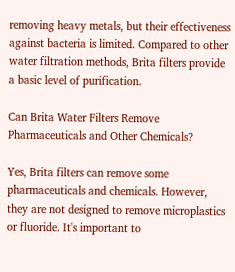removing heavy metals, but their effectiveness against bacteria is limited. Compared to other water filtration methods, Brita filters provide a basic level of purification.

Can Brita Water Filters Remove Pharmaceuticals and Other Chemicals?

Yes, Brita filters can remove some pharmaceuticals and chemicals. However, they are not designed to remove microplastics or fluoride. It's important to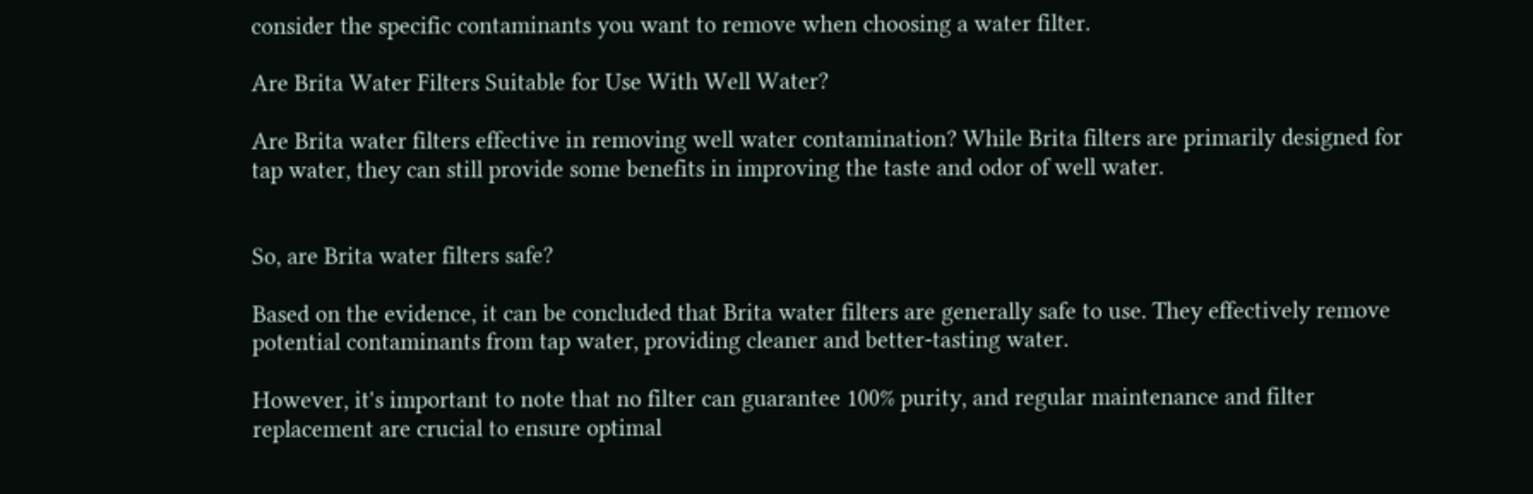consider the specific contaminants you want to remove when choosing a water filter.

Are Brita Water Filters Suitable for Use With Well Water?

Are Brita water filters effective in removing well water contamination? While Brita filters are primarily designed for tap water, they can still provide some benefits in improving the taste and odor of well water.


So, are Brita water filters safe?

Based on the evidence, it can be concluded that Brita water filters are generally safe to use. They effectively remove potential contaminants from tap water, providing cleaner and better-tasting water.

However, it's important to note that no filter can guarantee 100% purity, and regular maintenance and filter replacement are crucial to ensure optimal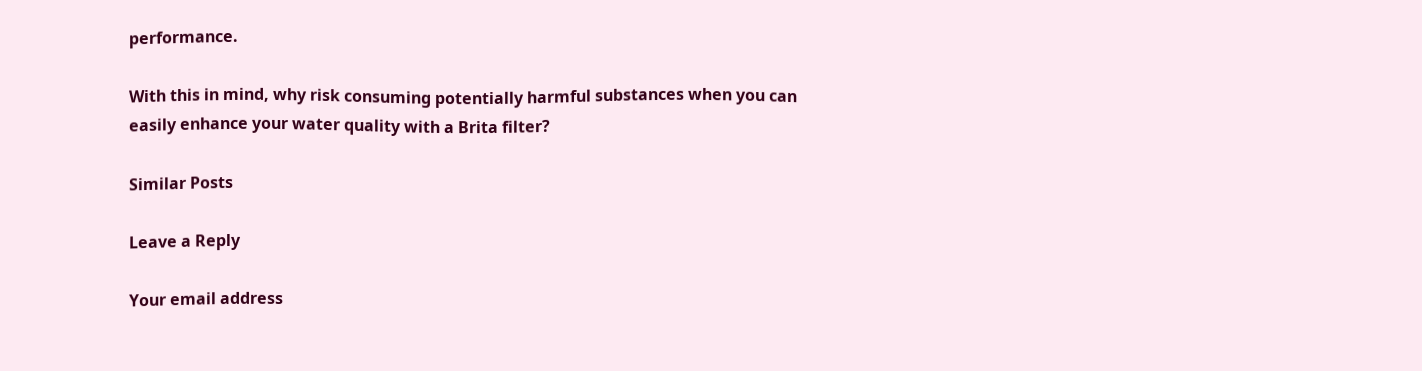performance.

With this in mind, why risk consuming potentially harmful substances when you can easily enhance your water quality with a Brita filter?

Similar Posts

Leave a Reply

Your email address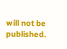will not be published.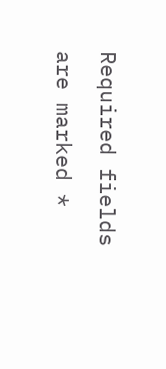Required fields are marked *